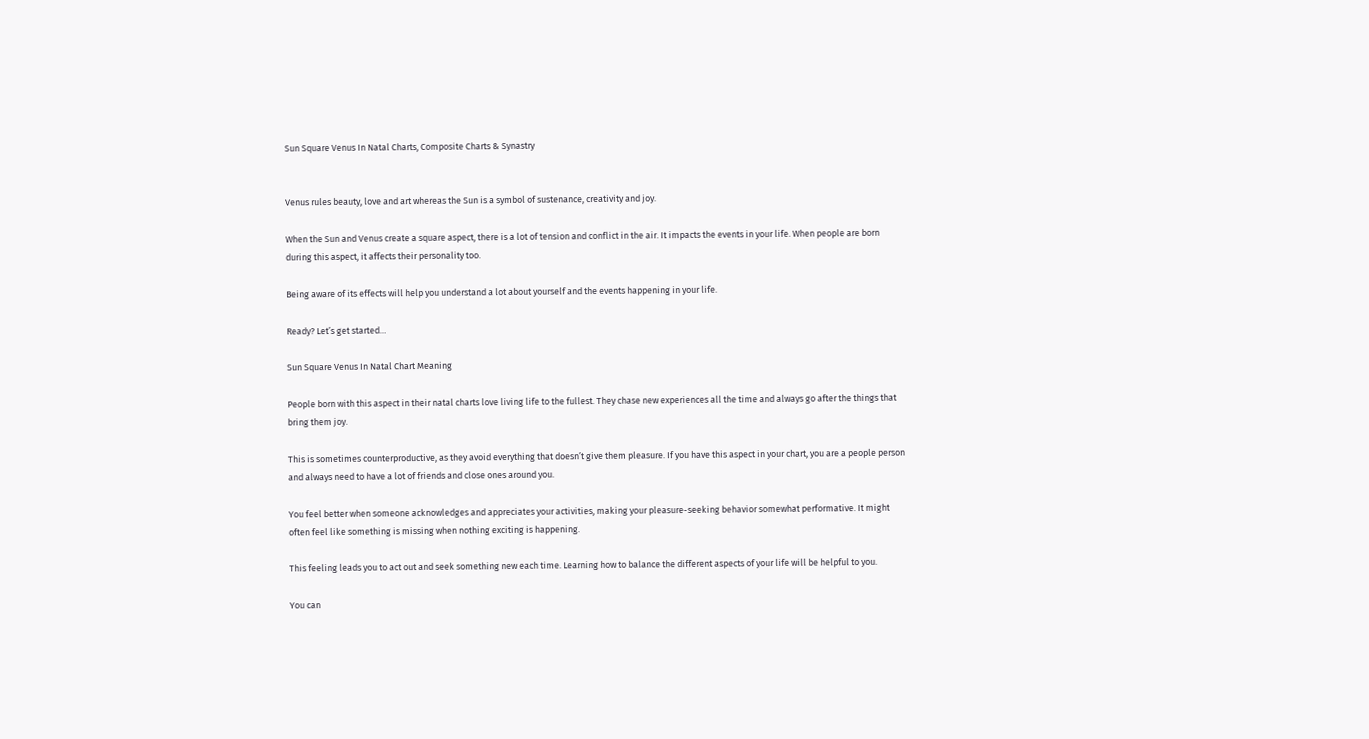Sun Square Venus In Natal Charts, Composite Charts & Synastry


Venus rules beauty, love and art whereas the Sun is a symbol of sustenance, creativity and joy.

When the Sun and Venus create a square aspect, there is a lot of tension and conflict in the air. It impacts the events in your life. When people are born during this aspect, it affects their personality too.

Being aware of its effects will help you understand a lot about yourself and the events happening in your life.

Ready? Let’s get started…

Sun Square Venus In Natal Chart Meaning

People born with this aspect in their natal charts love living life to the fullest. They chase new experiences all the time and always go after the things that bring them joy.

This is sometimes counterproductive, as they avoid everything that doesn’t give them pleasure. If you have this aspect in your chart, you are a people person and always need to have a lot of friends and close ones around you.

You feel better when someone acknowledges and appreciates your activities, making your pleasure-seeking behavior somewhat performative. It might often feel like something is missing when nothing exciting is happening.

This feeling leads you to act out and seek something new each time. Learning how to balance the different aspects of your life will be helpful to you.

You can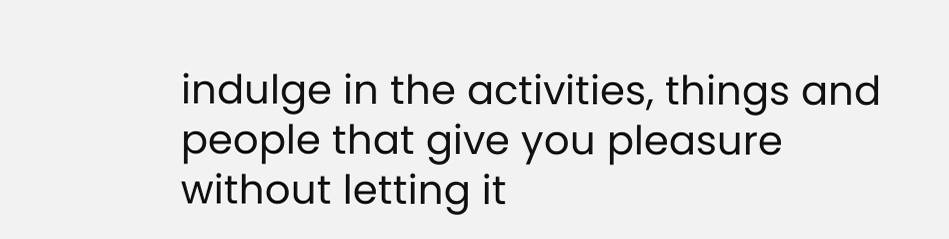indulge in the activities, things and people that give you pleasure without letting it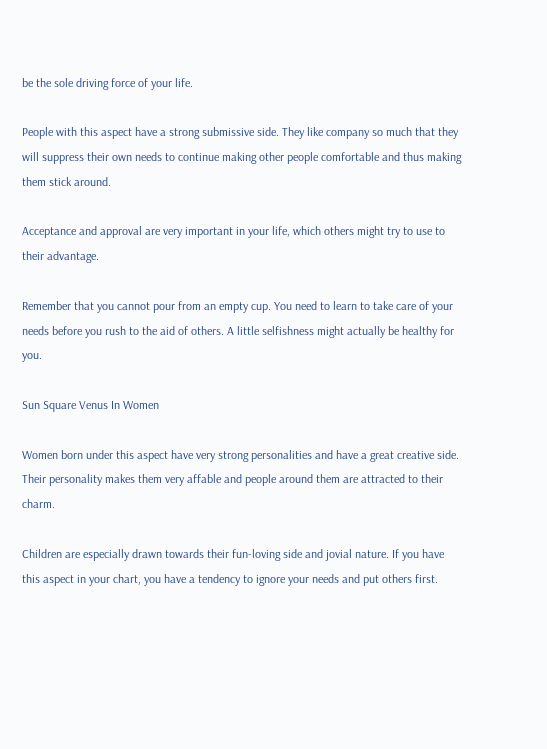be the sole driving force of your life.

People with this aspect have a strong submissive side. They like company so much that they will suppress their own needs to continue making other people comfortable and thus making them stick around.

Acceptance and approval are very important in your life, which others might try to use to their advantage.

Remember that you cannot pour from an empty cup. You need to learn to take care of your needs before you rush to the aid of others. A little selfishness might actually be healthy for you.

Sun Square Venus In Women

Women born under this aspect have very strong personalities and have a great creative side. Their personality makes them very affable and people around them are attracted to their charm.

Children are especially drawn towards their fun-loving side and jovial nature. If you have this aspect in your chart, you have a tendency to ignore your needs and put others first.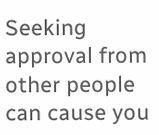Seeking approval from other people can cause you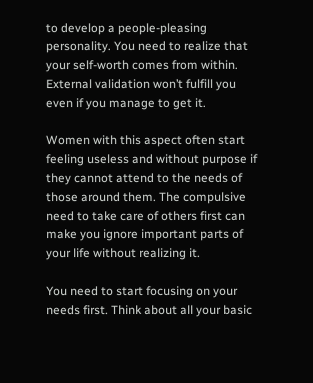to develop a people-pleasing personality. You need to realize that your self-worth comes from within. External validation won’t fulfill you even if you manage to get it.

Women with this aspect often start feeling useless and without purpose if they cannot attend to the needs of those around them. The compulsive need to take care of others first can make you ignore important parts of your life without realizing it.

You need to start focusing on your needs first. Think about all your basic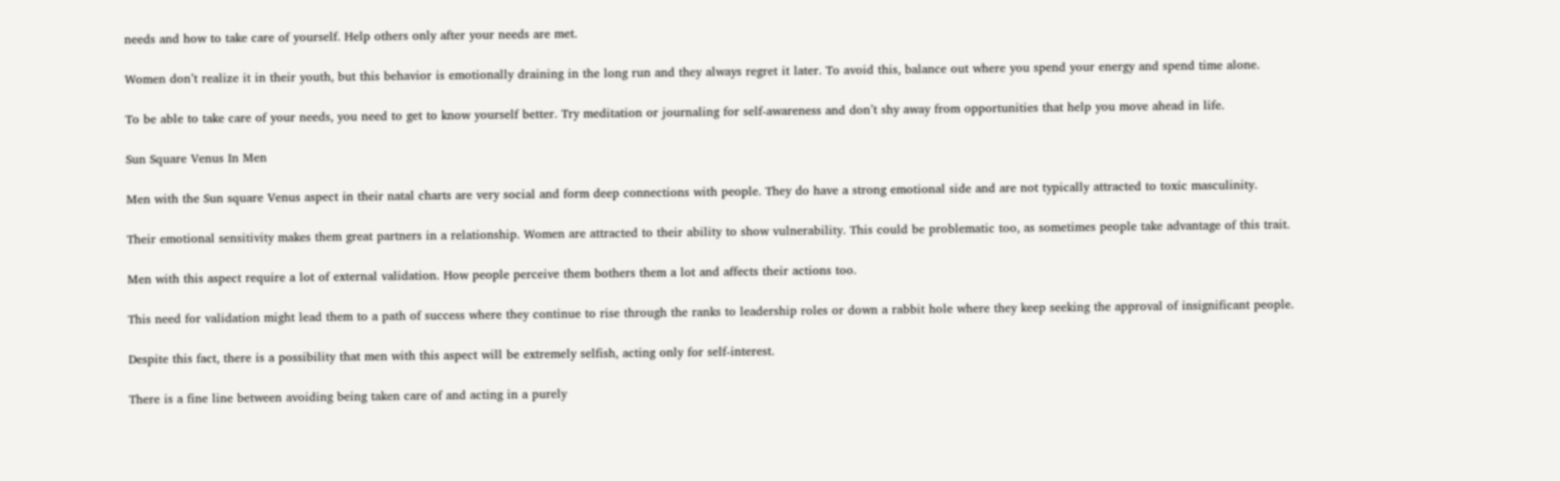needs and how to take care of yourself. Help others only after your needs are met.

Women don’t realize it in their youth, but this behavior is emotionally draining in the long run and they always regret it later. To avoid this, balance out where you spend your energy and spend time alone.

To be able to take care of your needs, you need to get to know yourself better. Try meditation or journaling for self-awareness and don’t shy away from opportunities that help you move ahead in life.

Sun Square Venus In Men

Men with the Sun square Venus aspect in their natal charts are very social and form deep connections with people. They do have a strong emotional side and are not typically attracted to toxic masculinity.

Their emotional sensitivity makes them great partners in a relationship. Women are attracted to their ability to show vulnerability. This could be problematic too, as sometimes people take advantage of this trait.

Men with this aspect require a lot of external validation. How people perceive them bothers them a lot and affects their actions too.

This need for validation might lead them to a path of success where they continue to rise through the ranks to leadership roles or down a rabbit hole where they keep seeking the approval of insignificant people.

Despite this fact, there is a possibility that men with this aspect will be extremely selfish, acting only for self-interest.

There is a fine line between avoiding being taken care of and acting in a purely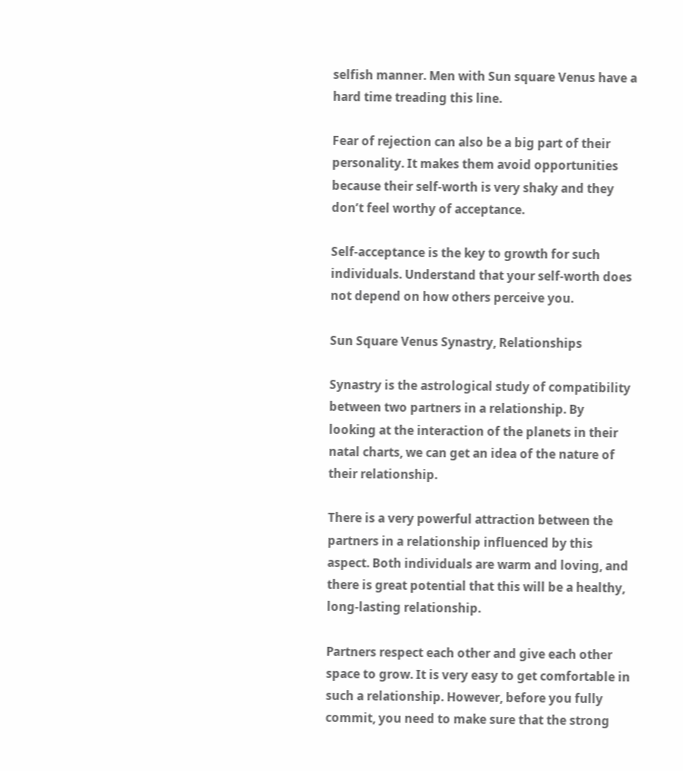selfish manner. Men with Sun square Venus have a hard time treading this line.

Fear of rejection can also be a big part of their personality. It makes them avoid opportunities because their self-worth is very shaky and they don’t feel worthy of acceptance.

Self-acceptance is the key to growth for such individuals. Understand that your self-worth does not depend on how others perceive you.

Sun Square Venus Synastry, Relationships

Synastry is the astrological study of compatibility between two partners in a relationship. By looking at the interaction of the planets in their natal charts, we can get an idea of the nature of their relationship.

There is a very powerful attraction between the partners in a relationship influenced by this aspect. Both individuals are warm and loving, and there is great potential that this will be a healthy, long-lasting relationship.

Partners respect each other and give each other space to grow. It is very easy to get comfortable in such a relationship. However, before you fully commit, you need to make sure that the strong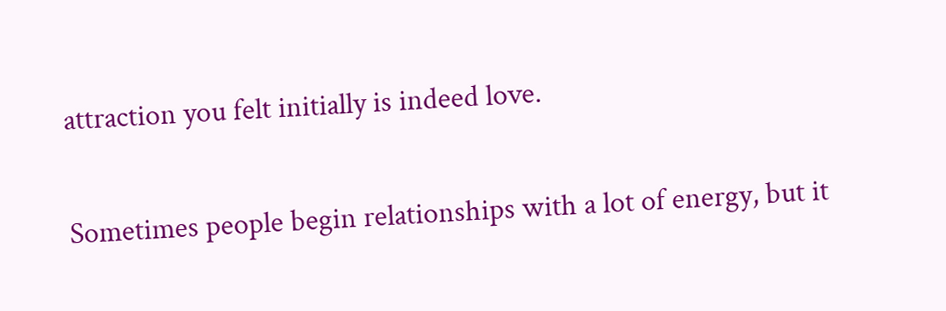attraction you felt initially is indeed love.

Sometimes people begin relationships with a lot of energy, but it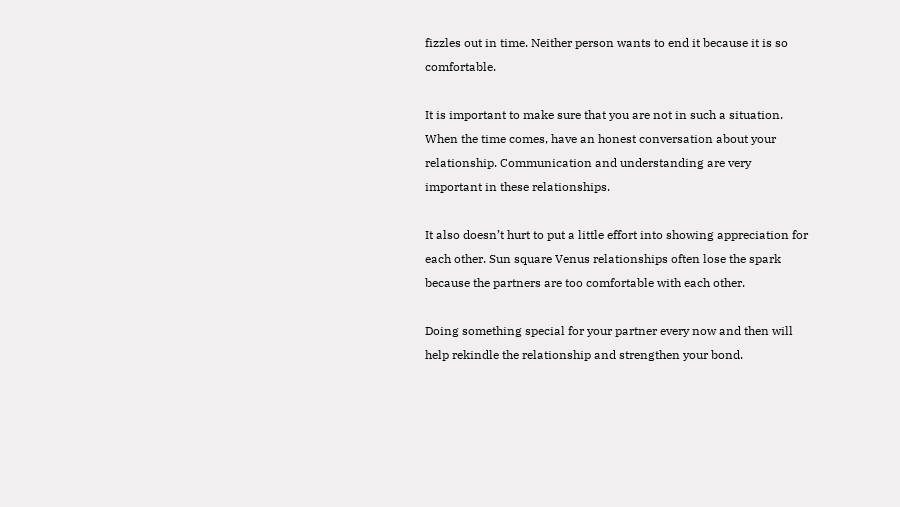fizzles out in time. Neither person wants to end it because it is so comfortable.

It is important to make sure that you are not in such a situation. When the time comes, have an honest conversation about your relationship. Communication and understanding are very important in these relationships.

It also doesn’t hurt to put a little effort into showing appreciation for each other. Sun square Venus relationships often lose the spark because the partners are too comfortable with each other.

Doing something special for your partner every now and then will help rekindle the relationship and strengthen your bond.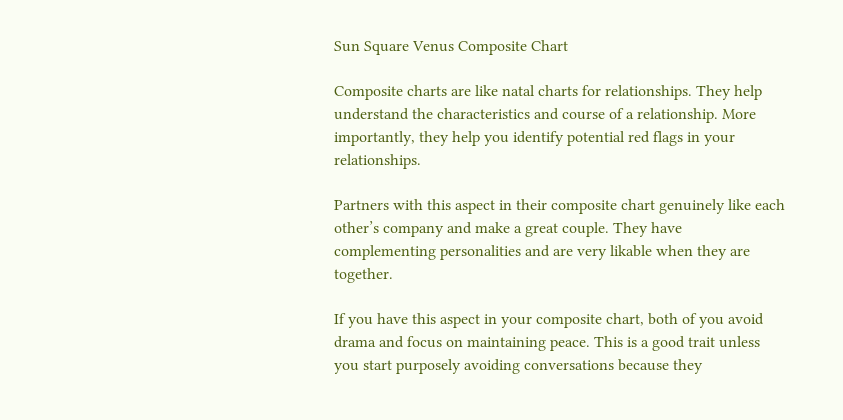Sun Square Venus Composite Chart

Composite charts are like natal charts for relationships. They help understand the characteristics and course of a relationship. More importantly, they help you identify potential red flags in your relationships.

Partners with this aspect in their composite chart genuinely like each other’s company and make a great couple. They have complementing personalities and are very likable when they are together.

If you have this aspect in your composite chart, both of you avoid drama and focus on maintaining peace. This is a good trait unless you start purposely avoiding conversations because they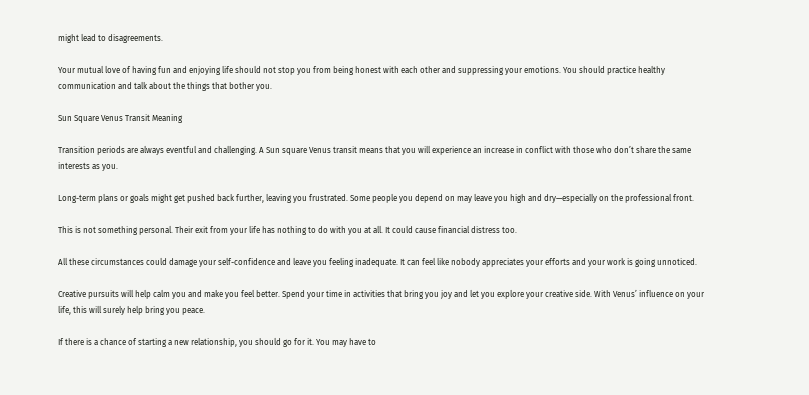might lead to disagreements.

Your mutual love of having fun and enjoying life should not stop you from being honest with each other and suppressing your emotions. You should practice healthy communication and talk about the things that bother you.

Sun Square Venus Transit Meaning

Transition periods are always eventful and challenging. A Sun square Venus transit means that you will experience an increase in conflict with those who don’t share the same interests as you.

Long-term plans or goals might get pushed back further, leaving you frustrated. Some people you depend on may leave you high and dry—especially on the professional front.

This is not something personal. Their exit from your life has nothing to do with you at all. It could cause financial distress too.

All these circumstances could damage your self-confidence and leave you feeling inadequate. It can feel like nobody appreciates your efforts and your work is going unnoticed.

Creative pursuits will help calm you and make you feel better. Spend your time in activities that bring you joy and let you explore your creative side. With Venus’ influence on your life, this will surely help bring you peace.

If there is a chance of starting a new relationship, you should go for it. You may have to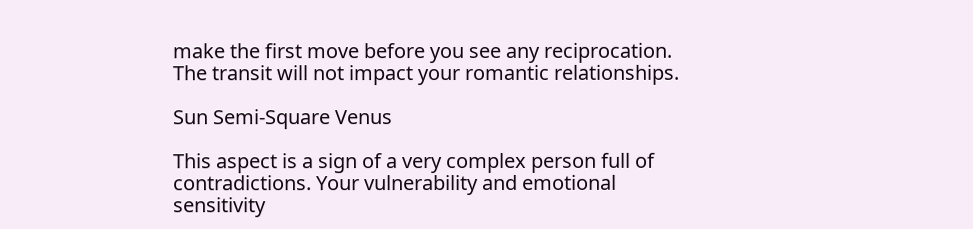make the first move before you see any reciprocation. The transit will not impact your romantic relationships.

Sun Semi-Square Venus

This aspect is a sign of a very complex person full of contradictions. Your vulnerability and emotional sensitivity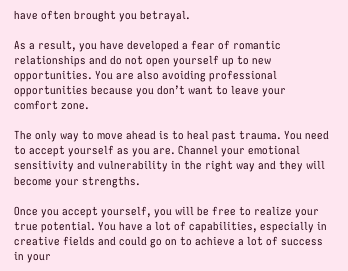have often brought you betrayal.

As a result, you have developed a fear of romantic relationships and do not open yourself up to new opportunities. You are also avoiding professional opportunities because you don’t want to leave your comfort zone.

The only way to move ahead is to heal past trauma. You need to accept yourself as you are. Channel your emotional sensitivity and vulnerability in the right way and they will become your strengths.

Once you accept yourself, you will be free to realize your true potential. You have a lot of capabilities, especially in creative fields and could go on to achieve a lot of success in your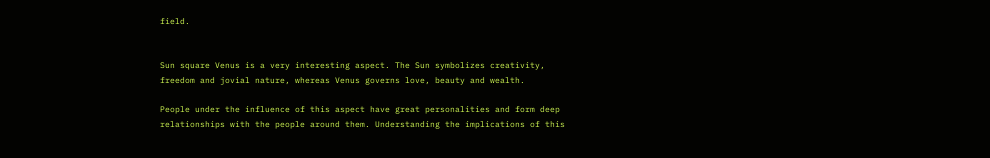field.


Sun square Venus is a very interesting aspect. The Sun symbolizes creativity, freedom and jovial nature, whereas Venus governs love, beauty and wealth.

People under the influence of this aspect have great personalities and form deep relationships with the people around them. Understanding the implications of this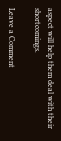aspect will help them deal with their shortcomings.

Leave a Comment